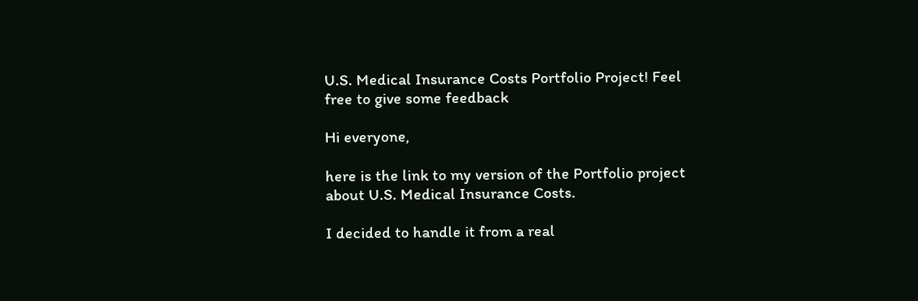U.S. Medical Insurance Costs Portfolio Project! Feel free to give some feedback

Hi everyone,

here is the link to my version of the Portfolio project about U.S. Medical Insurance Costs.

I decided to handle it from a real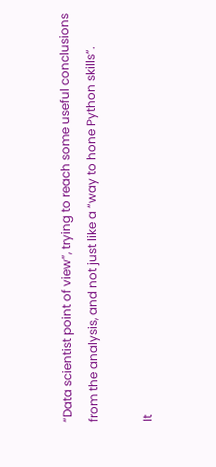“Data scientist point of view”, trying to reach some useful conclusions from the analysis, and not just like a “way to hone Python skills”.

It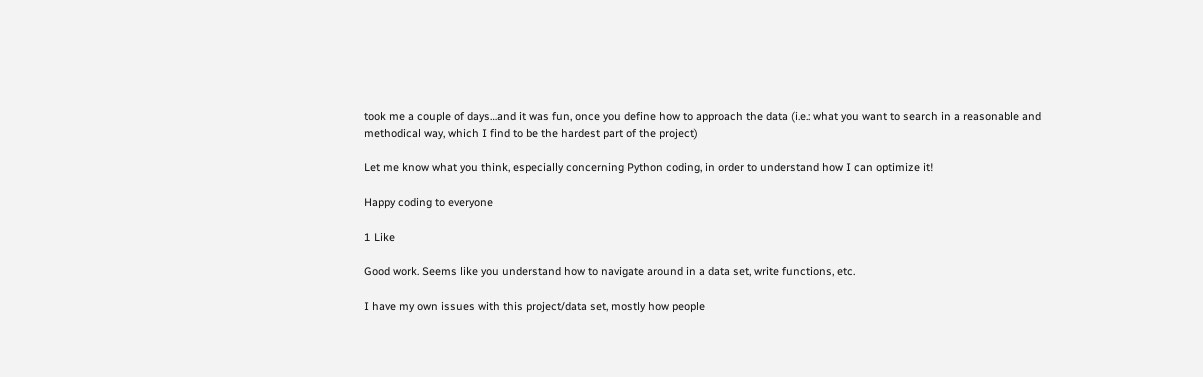took me a couple of days…and it was fun, once you define how to approach the data (i.e.: what you want to search in a reasonable and methodical way, which I find to be the hardest part of the project)

Let me know what you think, especially concerning Python coding, in order to understand how I can optimize it!

Happy coding to everyone

1 Like

Good work. Seems like you understand how to navigate around in a data set, write functions, etc.

I have my own issues with this project/data set, mostly how people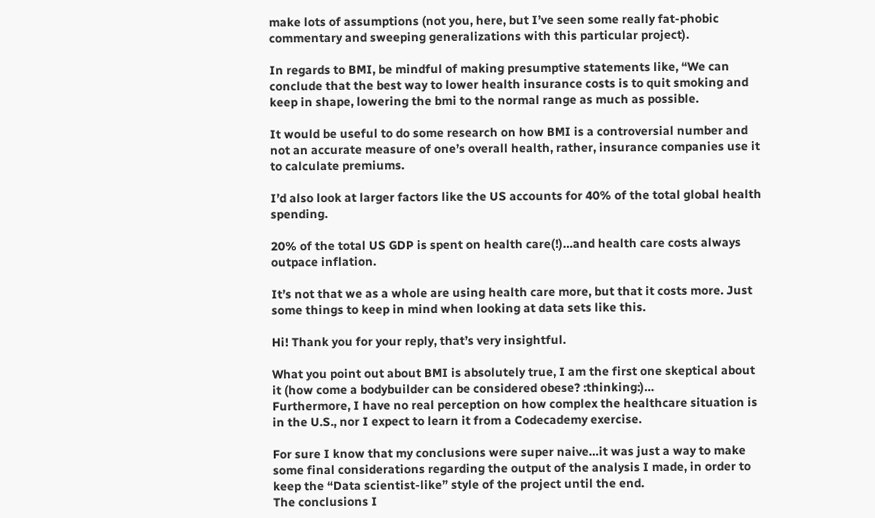make lots of assumptions (not you, here, but I’ve seen some really fat-phobic commentary and sweeping generalizations with this particular project).

In regards to BMI, be mindful of making presumptive statements like, “We can conclude that the best way to lower health insurance costs is to quit smoking and keep in shape, lowering the bmi to the normal range as much as possible.

It would be useful to do some research on how BMI is a controversial number and not an accurate measure of one’s overall health, rather, insurance companies use it to calculate premiums.

I’d also look at larger factors like the US accounts for 40% of the total global health spending.

20% of the total US GDP is spent on health care(!)…and health care costs always outpace inflation.

It’s not that we as a whole are using health care more, but that it costs more. Just some things to keep in mind when looking at data sets like this.

Hi! Thank you for your reply, that’s very insightful.

What you point out about BMI is absolutely true, I am the first one skeptical about it (how come a bodybuilder can be considered obese? :thinking:)…
Furthermore, I have no real perception on how complex the healthcare situation is in the U.S., nor I expect to learn it from a Codecademy exercise.

For sure I know that my conclusions were super naive…it was just a way to make some final considerations regarding the output of the analysis I made, in order to keep the “Data scientist-like” style of the project until the end.
The conclusions I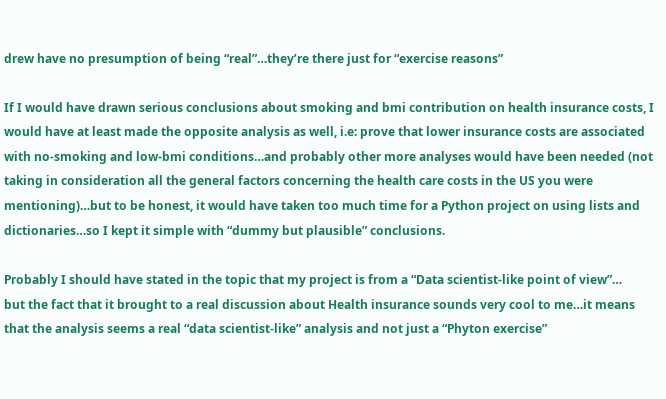drew have no presumption of being “real”…they’re there just for “exercise reasons”

If I would have drawn serious conclusions about smoking and bmi contribution on health insurance costs, I would have at least made the opposite analysis as well, i.e: prove that lower insurance costs are associated with no-smoking and low-bmi conditions…and probably other more analyses would have been needed (not taking in consideration all the general factors concerning the health care costs in the US you were mentioning)…but to be honest, it would have taken too much time for a Python project on using lists and dictionaries…so I kept it simple with “dummy but plausible” conclusions.

Probably I should have stated in the topic that my project is from a “Data scientist-like point of view”…
but the fact that it brought to a real discussion about Health insurance sounds very cool to me…it means that the analysis seems a real “data scientist-like” analysis and not just a “Phyton exercise”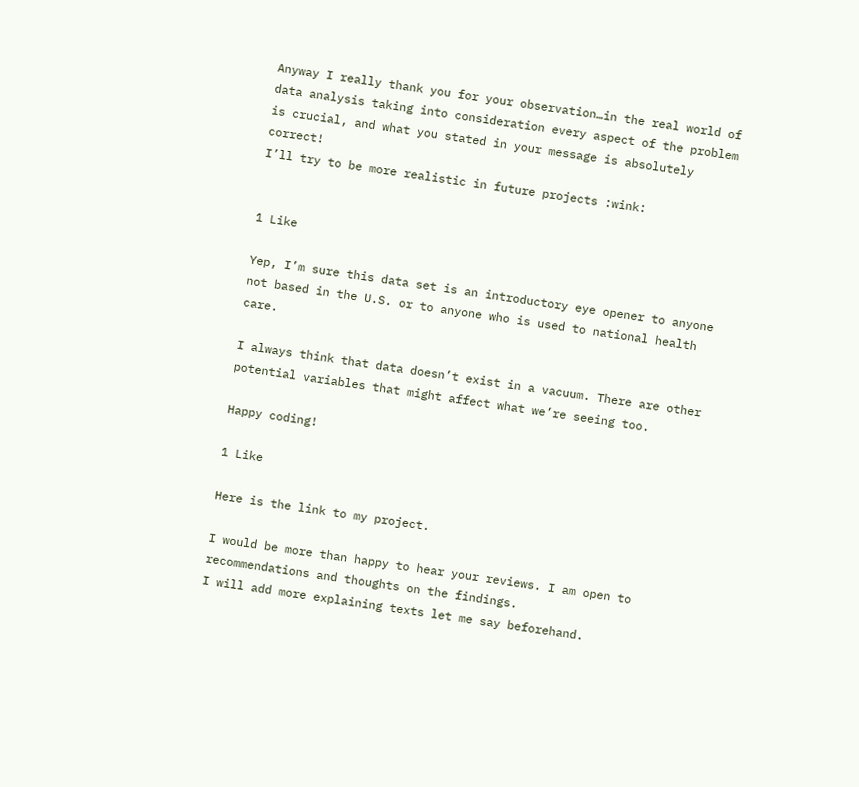Anyway I really thank you for your observation…in the real world of data analysis taking into consideration every aspect of the problem is crucial, and what you stated in your message is absolutely correct!
I’ll try to be more realistic in future projects :wink:


1 Like

Yep, I’m sure this data set is an introductory eye opener to anyone not based in the U.S. or to anyone who is used to national health care.

I always think that data doesn’t exist in a vacuum. There are other potential variables that might affect what we’re seeing too.

Happy coding!

1 Like

Here is the link to my project.

I would be more than happy to hear your reviews. I am open to recommendations and thoughts on the findings.
I will add more explaining texts let me say beforehand.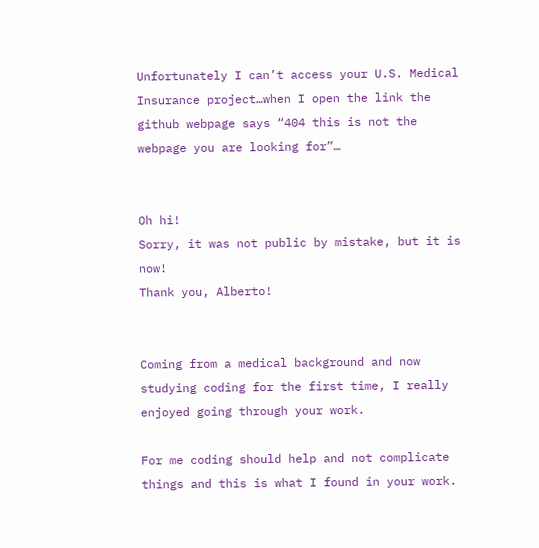Unfortunately I can’t access your U.S. Medical Insurance project…when I open the link the github webpage says “404 this is not the webpage you are looking for”…


Oh hi!
Sorry, it was not public by mistake, but it is now!
Thank you, Alberto!


Coming from a medical background and now studying coding for the first time, I really enjoyed going through your work.

For me coding should help and not complicate things and this is what I found in your work.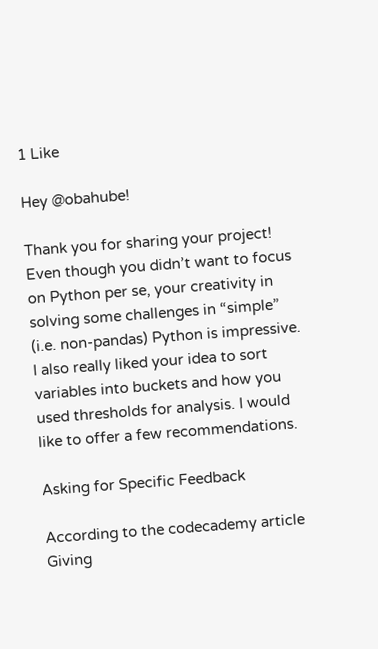1 Like

Hey @obahube!

Thank you for sharing your project! Even though you didn’t want to focus on Python per se, your creativity in solving some challenges in “simple” (i.e. non-pandas) Python is impressive. I also really liked your idea to sort variables into buckets and how you used thresholds for analysis. I would like to offer a few recommendations.

Asking for Specific Feedback

According to the codecademy article Giving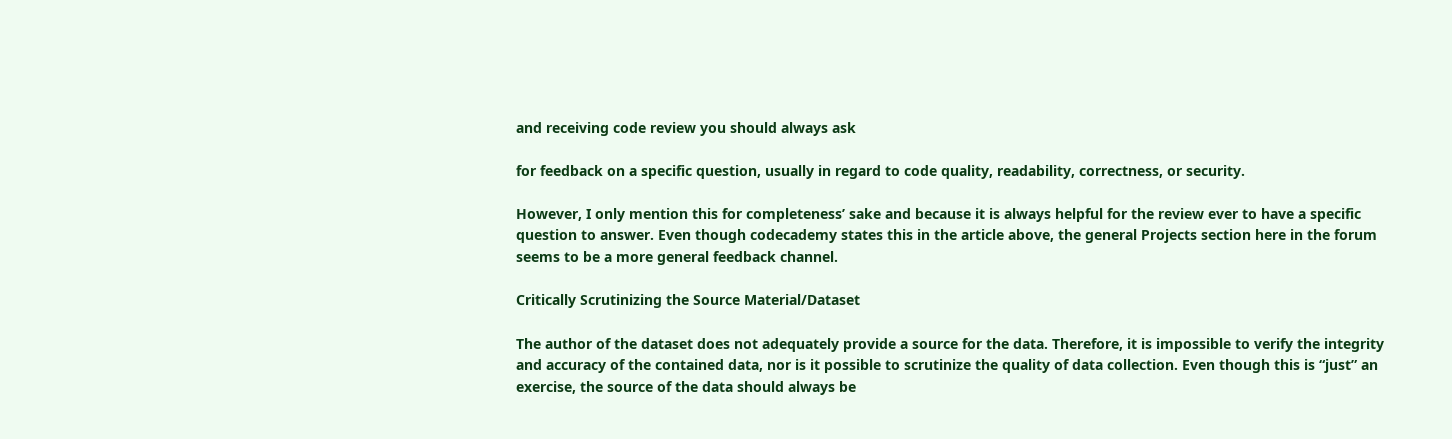and receiving code review you should always ask

for feedback on a specific question, usually in regard to code quality, readability, correctness, or security.

However, I only mention this for completeness’ sake and because it is always helpful for the review ever to have a specific question to answer. Even though codecademy states this in the article above, the general Projects section here in the forum seems to be a more general feedback channel.

Critically Scrutinizing the Source Material/Dataset

The author of the dataset does not adequately provide a source for the data. Therefore, it is impossible to verify the integrity and accuracy of the contained data, nor is it possible to scrutinize the quality of data collection. Even though this is “just” an exercise, the source of the data should always be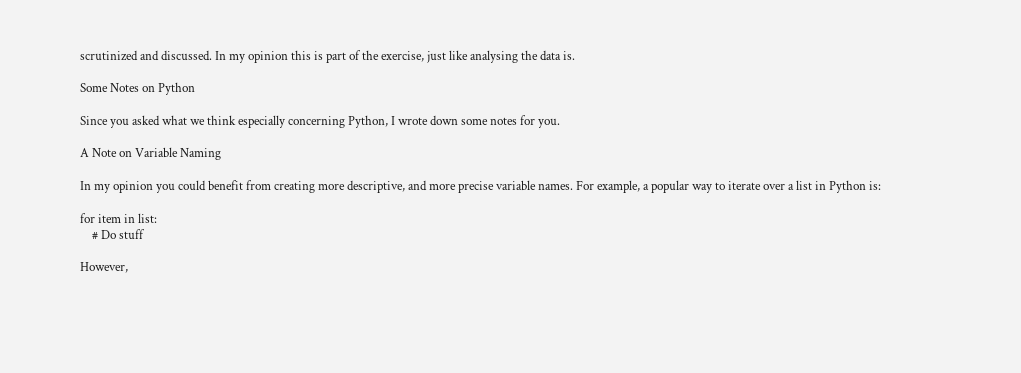scrutinized and discussed. In my opinion this is part of the exercise, just like analysing the data is.

Some Notes on Python

Since you asked what we think especially concerning Python, I wrote down some notes for you.

A Note on Variable Naming

In my opinion you could benefit from creating more descriptive, and more precise variable names. For example, a popular way to iterate over a list in Python is:

for item in list:
    # Do stuff

However,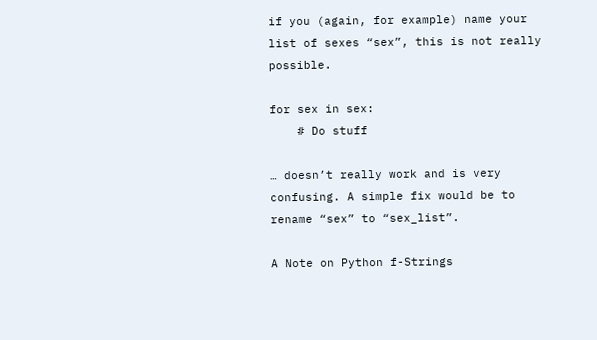if you (again, for example) name your list of sexes “sex”, this is not really possible.

for sex in sex:
    # Do stuff

… doesn’t really work and is very confusing. A simple fix would be to rename “sex” to “sex_list”.

A Note on Python f-Strings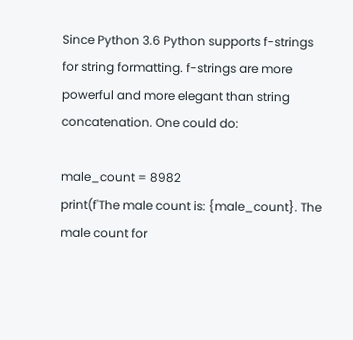Since Python 3.6 Python supports f-strings for string formatting. f-strings are more powerful and more elegant than string concatenation. One could do:

male_count = 8982
print(f'The male count is: {male_count}. The male count for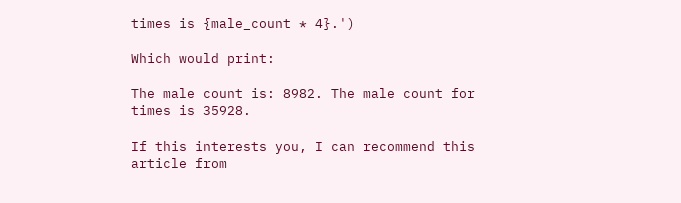times is {male_count * 4}.')

Which would print:

The male count is: 8982. The male count for times is 35928.

If this interests you, I can recommend this article from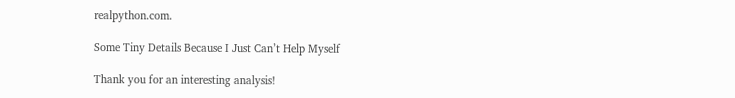realpython.com.

Some Tiny Details Because I Just Can’t Help Myself

Thank you for an interesting analysis!